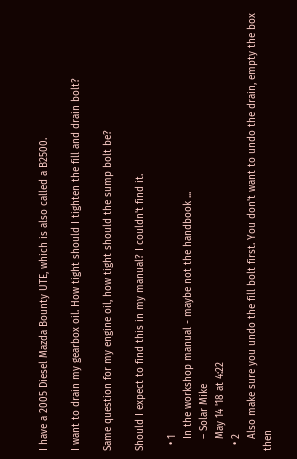I have a 2005 Diesel Mazda Bounty UTE, which is also called a B2500.

I want to drain my gearbox oil. How tight should I tighten the fill and drain bolt?

Same question for my engine oil, how tight should the sump bolt be?

Should I expect to find this in my manual? I couldn't find it.

  • 1
    In the workshop manual - maybe not the handbook ...
    – Solar Mike
    May 14 '18 at 4:22
  • 2
    Also make sure you undo the fill bolt first. You don't want to undo the drain, empty the box then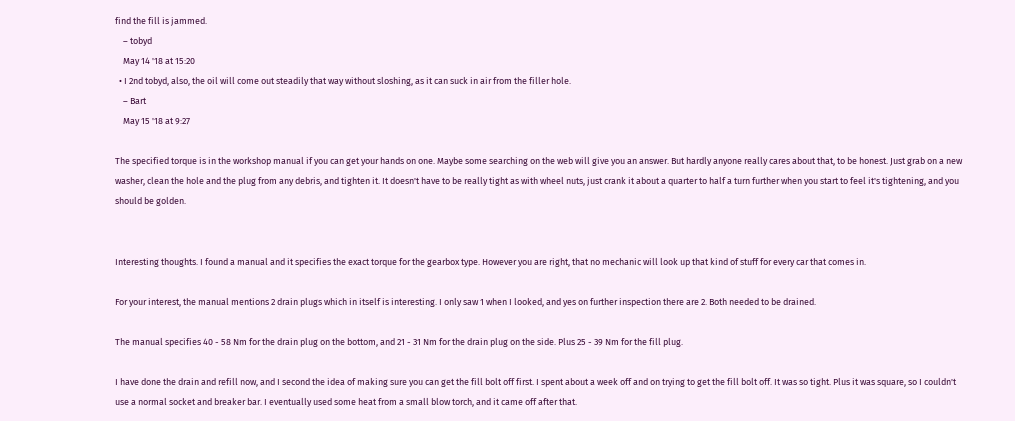find the fill is jammed.
    – tobyd
    May 14 '18 at 15:20
  • I 2nd tobyd, also, the oil will come out steadily that way without sloshing, as it can suck in air from the filler hole.
    – Bart
    May 15 '18 at 9:27

The specified torque is in the workshop manual if you can get your hands on one. Maybe some searching on the web will give you an answer. But hardly anyone really cares about that, to be honest. Just grab on a new washer, clean the hole and the plug from any debris, and tighten it. It doesn't have to be really tight as with wheel nuts, just crank it about a quarter to half a turn further when you start to feel it's tightening, and you should be golden.


Interesting thoughts. I found a manual and it specifies the exact torque for the gearbox type. However you are right, that no mechanic will look up that kind of stuff for every car that comes in.

For your interest, the manual mentions 2 drain plugs which in itself is interesting. I only saw 1 when I looked, and yes on further inspection there are 2. Both needed to be drained.

The manual specifies 40 - 58 Nm for the drain plug on the bottom, and 21 - 31 Nm for the drain plug on the side. Plus 25 - 39 Nm for the fill plug.

I have done the drain and refill now, and I second the idea of making sure you can get the fill bolt off first. I spent about a week off and on trying to get the fill bolt off. It was so tight. Plus it was square, so I couldn't use a normal socket and breaker bar. I eventually used some heat from a small blow torch, and it came off after that.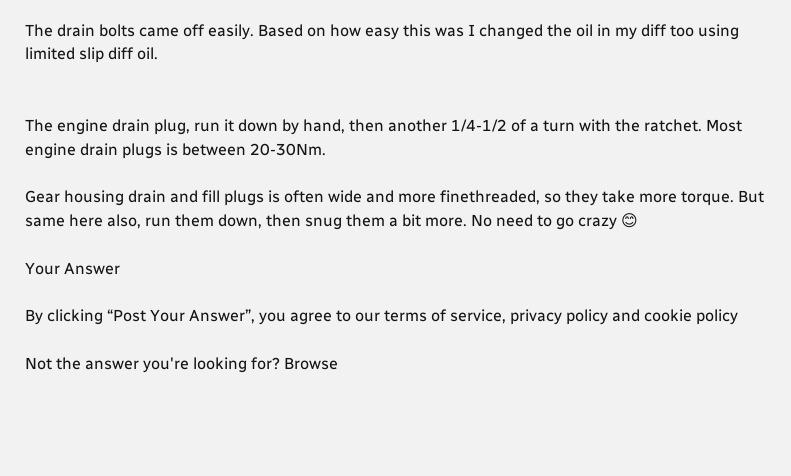The drain bolts came off easily. Based on how easy this was I changed the oil in my diff too using limited slip diff oil.


The engine drain plug, run it down by hand, then another 1/4-1/2 of a turn with the ratchet. Most engine drain plugs is between 20-30Nm.

Gear housing drain and fill plugs is often wide and more finethreaded, so they take more torque. But same here also, run them down, then snug them a bit more. No need to go crazy 😊

Your Answer

By clicking “Post Your Answer”, you agree to our terms of service, privacy policy and cookie policy

Not the answer you're looking for? Browse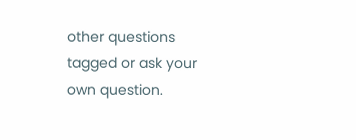other questions tagged or ask your own question.